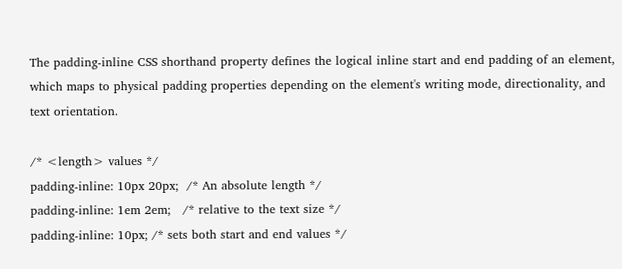The padding-inline CSS shorthand property defines the logical inline start and end padding of an element, which maps to physical padding properties depending on the element's writing mode, directionality, and text orientation.

/* <length> values */
padding-inline: 10px 20px;  /* An absolute length */
padding-inline: 1em 2em;   /* relative to the text size */
padding-inline: 10px; /* sets both start and end values */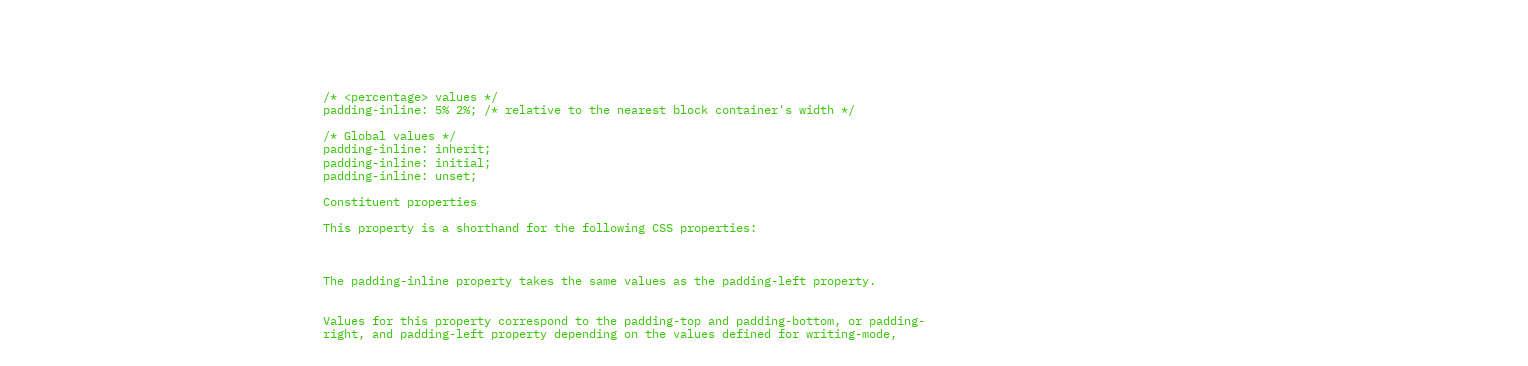/* <percentage> values */
padding-inline: 5% 2%; /* relative to the nearest block container's width */

/* Global values */
padding-inline: inherit;
padding-inline: initial;
padding-inline: unset;

Constituent properties

This property is a shorthand for the following CSS properties:



The padding-inline property takes the same values as the padding-left property.


Values for this property correspond to the padding-top and padding-bottom, or padding-right, and padding-left property depending on the values defined for writing-mode,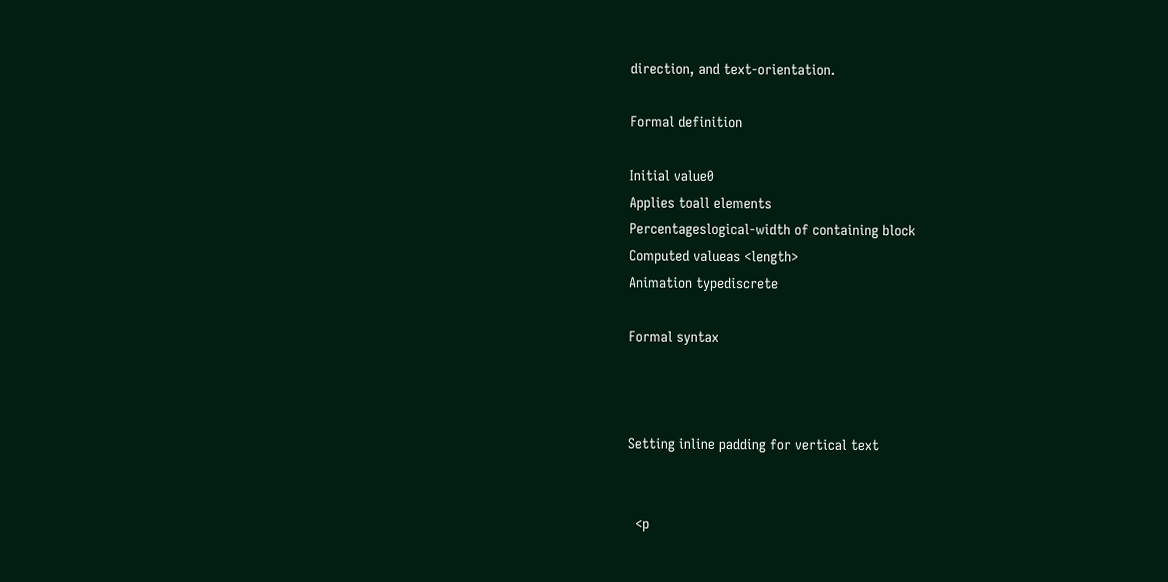direction, and text-orientation.

Formal definition

Initial value0
Applies toall elements
Percentageslogical-width of containing block
Computed valueas <length>
Animation typediscrete

Formal syntax



Setting inline padding for vertical text


  <p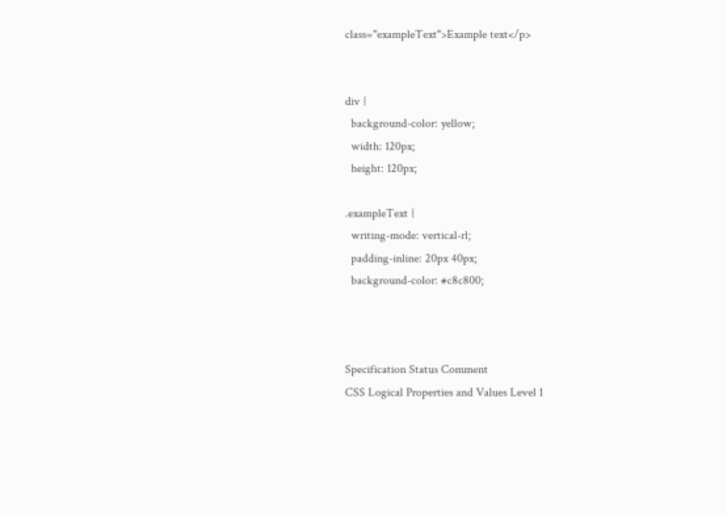class="exampleText">Example text</p>


div {
  background-color: yellow;
  width: 120px;
  height: 120px;

.exampleText {
  writing-mode: vertical-rl;
  padding-inline: 20px 40px;
  background-color: #c8c800;



Specification Status Comment
CSS Logical Properties and Values Level 1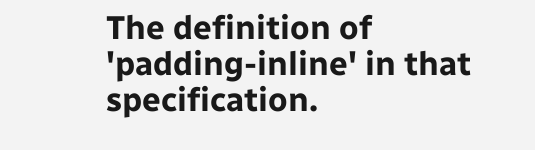The definition of 'padding-inline' in that specification.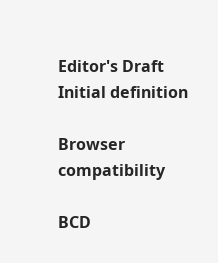Editor's Draft Initial definition

Browser compatibility

BCD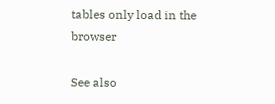tables only load in the browser

See also